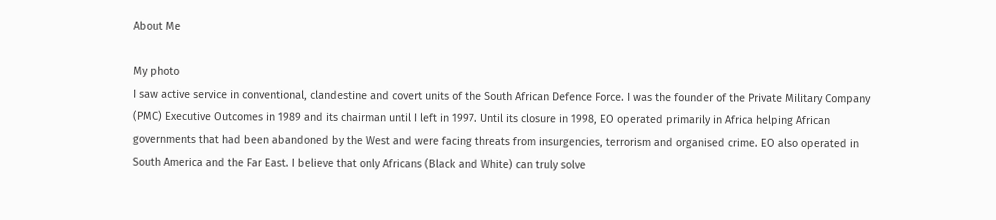About Me

My photo
I saw active service in conventional, clandestine and covert units of the South African Defence Force. I was the founder of the Private Military Company (PMC) Executive Outcomes in 1989 and its chairman until I left in 1997. Until its closure in 1998, EO operated primarily in Africa helping African governments that had been abandoned by the West and were facing threats from insurgencies, terrorism and organised crime. EO also operated in South America and the Far East. I believe that only Africans (Black and White) can truly solve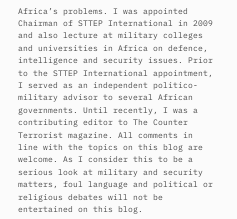Africa’s problems. I was appointed Chairman of STTEP International in 2009 and also lecture at military colleges and universities in Africa on defence, intelligence and security issues. Prior to the STTEP International appointment, I served as an independent politico-military advisor to several African governments. Until recently, I was a contributing editor to The Counter Terrorist magazine. All comments in line with the topics on this blog are welcome. As I consider this to be a serious look at military and security matters, foul language and political or religious debates will not be entertained on this blog.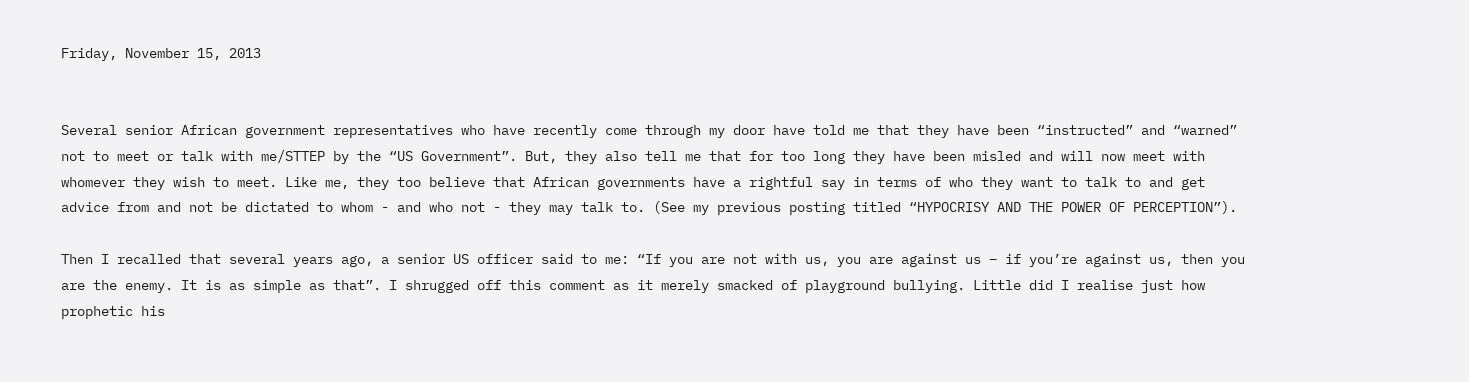Friday, November 15, 2013


Several senior African government representatives who have recently come through my door have told me that they have been “instructed” and “warned” not to meet or talk with me/STTEP by the “US Government”. But, they also tell me that for too long they have been misled and will now meet with whomever they wish to meet. Like me, they too believe that African governments have a rightful say in terms of who they want to talk to and get advice from and not be dictated to whom - and who not - they may talk to. (See my previous posting titled “HYPOCRISY AND THE POWER OF PERCEPTION”).

Then I recalled that several years ago, a senior US officer said to me: “If you are not with us, you are against us – if you’re against us, then you are the enemy. It is as simple as that”. I shrugged off this comment as it merely smacked of playground bullying. Little did I realise just how prophetic his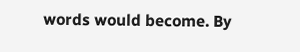words would become. By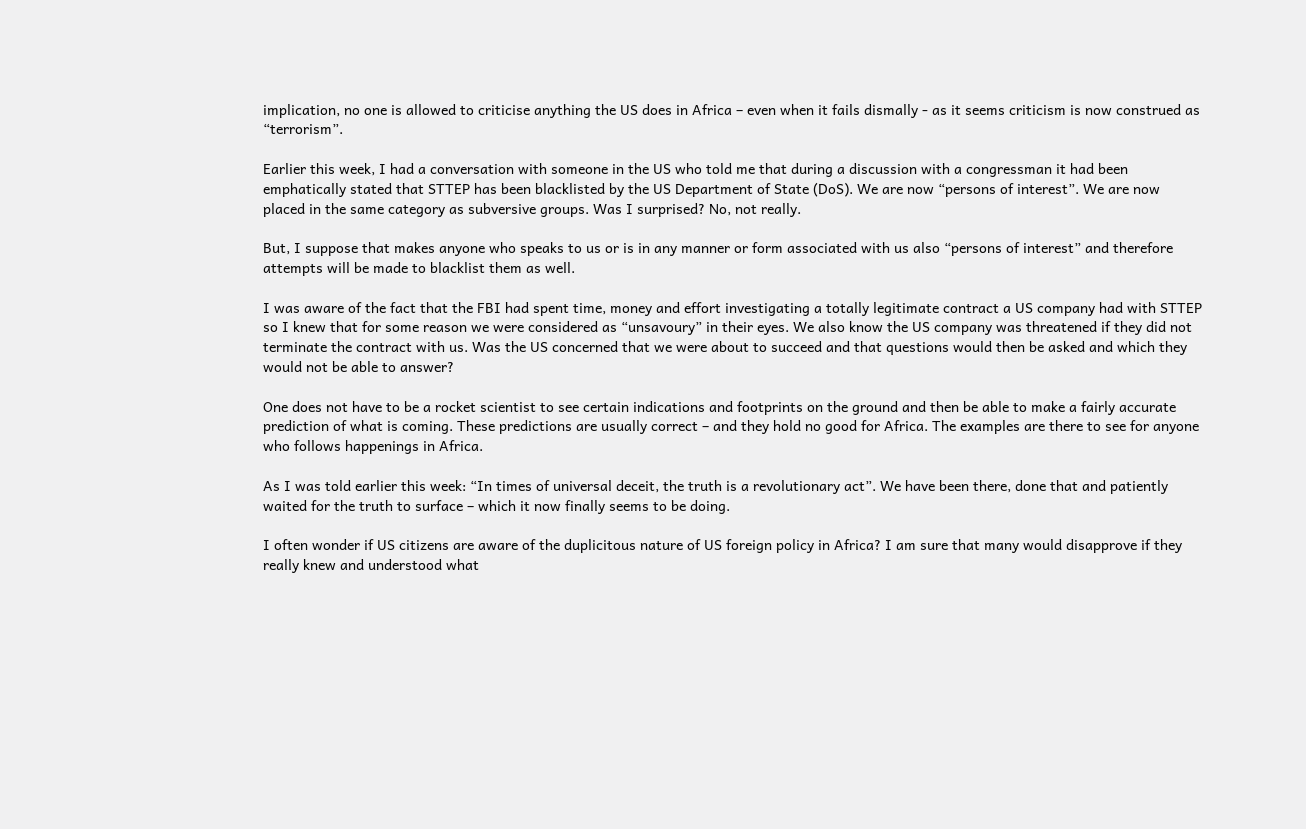implication, no one is allowed to criticise anything the US does in Africa – even when it fails dismally - as it seems criticism is now construed as “terrorism”.

Earlier this week, I had a conversation with someone in the US who told me that during a discussion with a congressman it had been emphatically stated that STTEP has been blacklisted by the US Department of State (DoS). We are now “persons of interest”. We are now placed in the same category as subversive groups. Was I surprised? No, not really.

But, I suppose that makes anyone who speaks to us or is in any manner or form associated with us also “persons of interest” and therefore attempts will be made to blacklist them as well.

I was aware of the fact that the FBI had spent time, money and effort investigating a totally legitimate contract a US company had with STTEP so I knew that for some reason we were considered as “unsavoury” in their eyes. We also know the US company was threatened if they did not terminate the contract with us. Was the US concerned that we were about to succeed and that questions would then be asked and which they would not be able to answer?

One does not have to be a rocket scientist to see certain indications and footprints on the ground and then be able to make a fairly accurate prediction of what is coming. These predictions are usually correct – and they hold no good for Africa. The examples are there to see for anyone who follows happenings in Africa.

As I was told earlier this week: “In times of universal deceit, the truth is a revolutionary act”. We have been there, done that and patiently waited for the truth to surface – which it now finally seems to be doing.

I often wonder if US citizens are aware of the duplicitous nature of US foreign policy in Africa? I am sure that many would disapprove if they really knew and understood what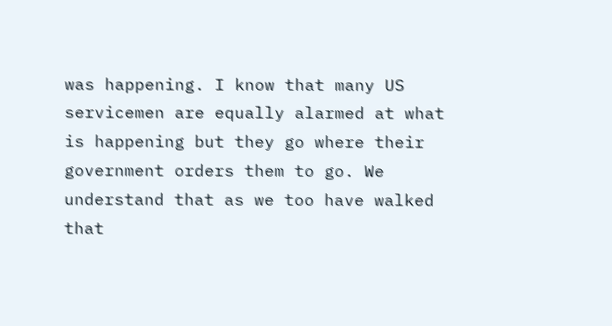was happening. I know that many US servicemen are equally alarmed at what is happening but they go where their government orders them to go. We understand that as we too have walked that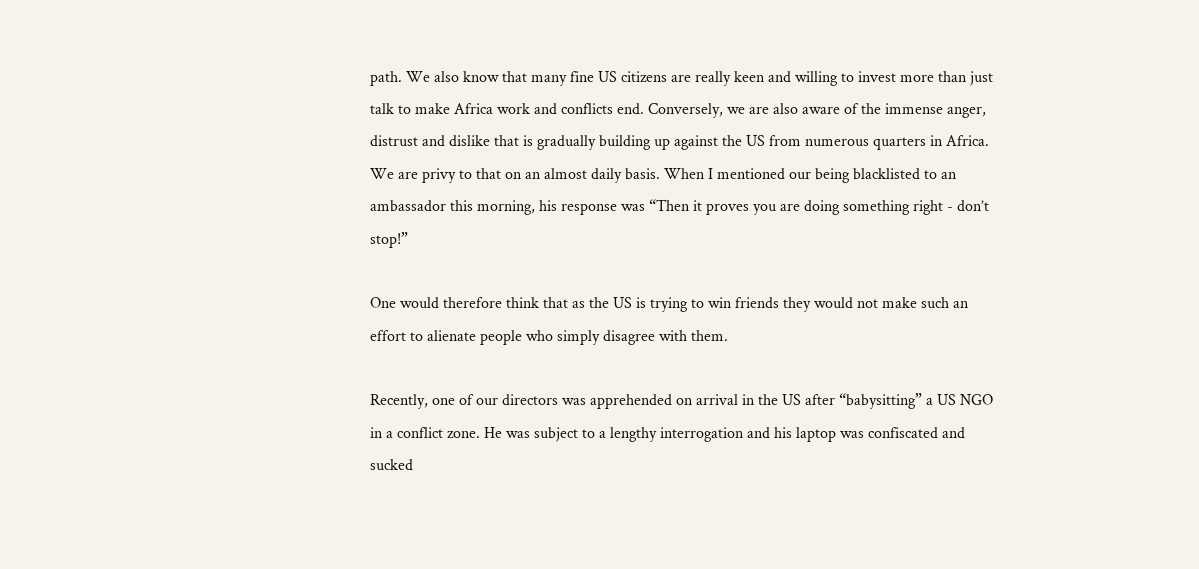path. We also know that many fine US citizens are really keen and willing to invest more than just talk to make Africa work and conflicts end. Conversely, we are also aware of the immense anger, distrust and dislike that is gradually building up against the US from numerous quarters in Africa. We are privy to that on an almost daily basis. When I mentioned our being blacklisted to an ambassador this morning, his response was “Then it proves you are doing something right - don’t stop!”

One would therefore think that as the US is trying to win friends they would not make such an effort to alienate people who simply disagree with them.

Recently, one of our directors was apprehended on arrival in the US after “babysitting” a US NGO in a conflict zone. He was subject to a lengthy interrogation and his laptop was confiscated and sucked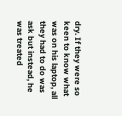dry. If they were so keen to know what was on his laptop, all they had to do was ask but instead, he was treated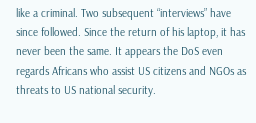like a criminal. Two subsequent “interviews” have since followed. Since the return of his laptop, it has never been the same. It appears the DoS even regards Africans who assist US citizens and NGOs as threats to US national security.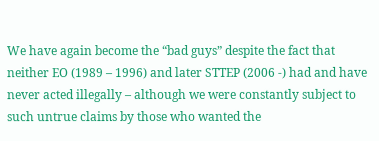We have again become the “bad guys” despite the fact that neither EO (1989 – 1996) and later STTEP (2006 -) had and have never acted illegally – although we were constantly subject to such untrue claims by those who wanted the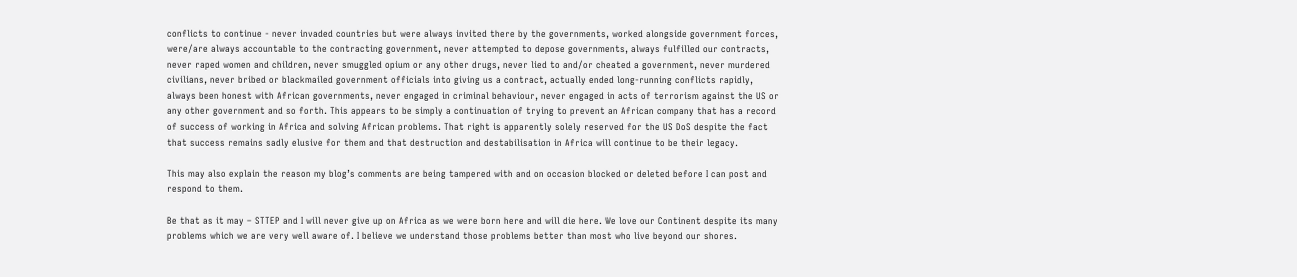conflicts to continue - never invaded countries but were always invited there by the governments, worked alongside government forces, were/are always accountable to the contracting government, never attempted to depose governments, always fulfilled our contracts, never raped women and children, never smuggled opium or any other drugs, never lied to and/or cheated a government, never murdered civilians, never bribed or blackmailed government officials into giving us a contract, actually ended long-running conflicts rapidly, always been honest with African governments, never engaged in criminal behaviour, never engaged in acts of terrorism against the US or any other government and so forth. This appears to be simply a continuation of trying to prevent an African company that has a record of success of working in Africa and solving African problems. That right is apparently solely reserved for the US DoS despite the fact that success remains sadly elusive for them and that destruction and destabilisation in Africa will continue to be their legacy.

This may also explain the reason my blog’s comments are being tampered with and on occasion blocked or deleted before I can post and respond to them.

Be that as it may – STTEP and I will never give up on Africa as we were born here and will die here. We love our Continent despite its many problems which we are very well aware of. I believe we understand those problems better than most who live beyond our shores.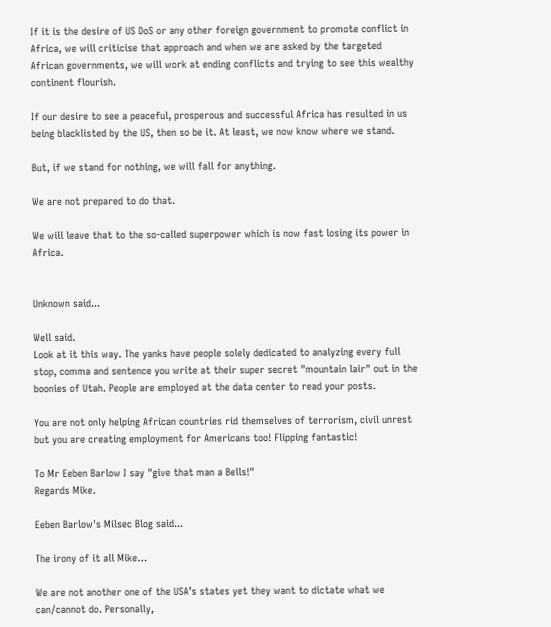If it is the desire of US DoS or any other foreign government to promote conflict in Africa, we will criticise that approach and when we are asked by the targeted African governments, we will work at ending conflicts and trying to see this wealthy continent flourish.

If our desire to see a peaceful, prosperous and successful Africa has resulted in us being blacklisted by the US, then so be it. At least, we now know where we stand.

But, if we stand for nothing, we will fall for anything.

We are not prepared to do that.

We will leave that to the so-called superpower which is now fast losing its power in Africa.


Unknown said...

Well said.
Look at it this way. The yanks have people solely dedicated to analyzing every full stop, comma and sentence you write at their super secret "mountain lair" out in the boonies of Utah. People are employed at the data center to read your posts.

You are not only helping African countries rid themselves of terrorism, civil unrest but you are creating employment for Americans too! Flipping fantastic!

To Mr Eeben Barlow I say "give that man a Bells!"
Regards Mike.

Eeben Barlow's Milsec Blog said...

The irony of it all Mike…

We are not another one of the USA’s states yet they want to dictate what we can/cannot do. Personally,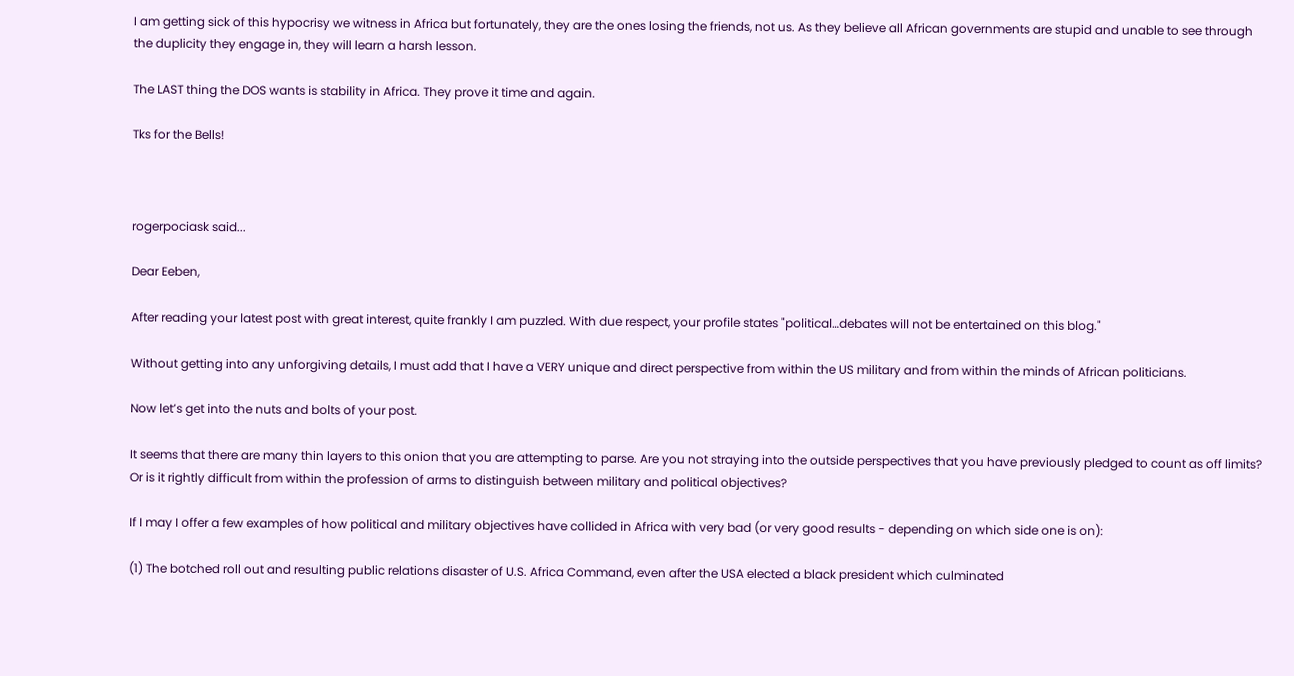I am getting sick of this hypocrisy we witness in Africa but fortunately, they are the ones losing the friends, not us. As they believe all African governments are stupid and unable to see through the duplicity they engage in, they will learn a harsh lesson.

The LAST thing the DOS wants is stability in Africa. They prove it time and again.

Tks for the Bells!



rogerpociask said...

Dear Eeben,

After reading your latest post with great interest, quite frankly I am puzzled. With due respect, your profile states "political…debates will not be entertained on this blog."

Without getting into any unforgiving details, I must add that I have a VERY unique and direct perspective from within the US military and from within the minds of African politicians.

Now let’s get into the nuts and bolts of your post.

It seems that there are many thin layers to this onion that you are attempting to parse. Are you not straying into the outside perspectives that you have previously pledged to count as off limits? Or is it rightly difficult from within the profession of arms to distinguish between military and political objectives?

If I may I offer a few examples of how political and military objectives have collided in Africa with very bad (or very good results - depending on which side one is on):

(1) The botched roll out and resulting public relations disaster of U.S. Africa Command, even after the USA elected a black president which culminated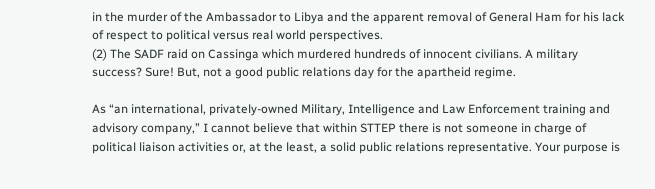in the murder of the Ambassador to Libya and the apparent removal of General Ham for his lack of respect to political versus real world perspectives.
(2) The SADF raid on Cassinga which murdered hundreds of innocent civilians. A military success? Sure! But, not a good public relations day for the apartheid regime.

As “an international, privately-owned Military, Intelligence and Law Enforcement training and advisory company,” I cannot believe that within STTEP there is not someone in charge of political liaison activities or, at the least, a solid public relations representative. Your purpose is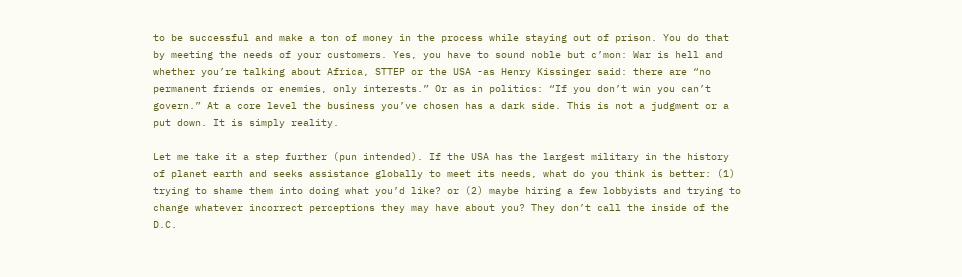to be successful and make a ton of money in the process while staying out of prison. You do that by meeting the needs of your customers. Yes, you have to sound noble but c’mon: War is hell and whether you’re talking about Africa, STTEP or the USA -as Henry Kissinger said: there are “no permanent friends or enemies, only interests.” Or as in politics: “If you don’t win you can’t govern.” At a core level the business you’ve chosen has a dark side. This is not a judgment or a put down. It is simply reality.

Let me take it a step further (pun intended). If the USA has the largest military in the history of planet earth and seeks assistance globally to meet its needs, what do you think is better: (1) trying to shame them into doing what you’d like? or (2) maybe hiring a few lobbyists and trying to change whatever incorrect perceptions they may have about you? They don’t call the inside of the D.C.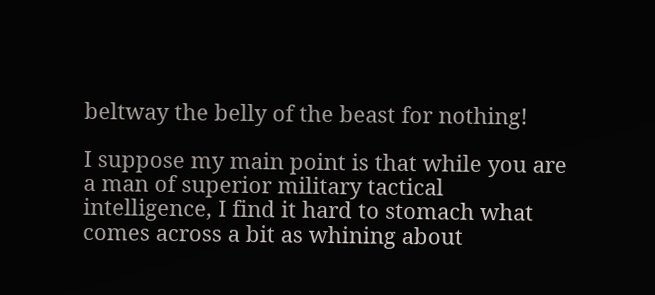beltway the belly of the beast for nothing!

I suppose my main point is that while you are a man of superior military tactical intelligence, I find it hard to stomach what comes across a bit as whining about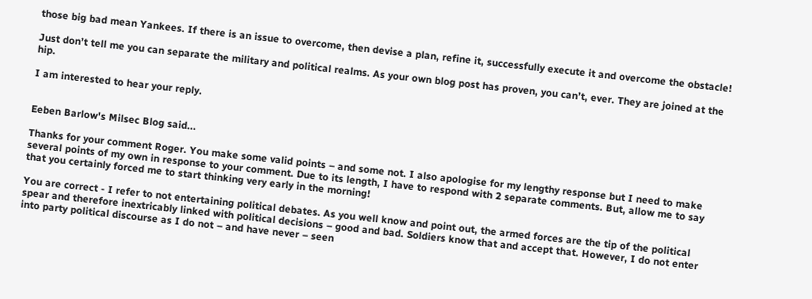those big bad mean Yankees. If there is an issue to overcome, then devise a plan, refine it, successfully execute it and overcome the obstacle!

Just don’t tell me you can separate the military and political realms. As your own blog post has proven, you can’t, ever. They are joined at the hip.

I am interested to hear your reply.


Eeben Barlow's Milsec Blog said...

Thanks for your comment Roger. You make some valid points – and some not. I also apologise for my lengthy response but I need to make several points of my own in response to your comment. Due to its length, I have to respond with 2 separate comments. But, allow me to say that you certainly forced me to start thinking very early in the morning!

You are correct - I refer to not entertaining political debates. As you well know and point out, the armed forces are the tip of the political spear and therefore inextricably linked with political decisions – good and bad. Soldiers know that and accept that. However, I do not enter into party political discourse as I do not – and have never – seen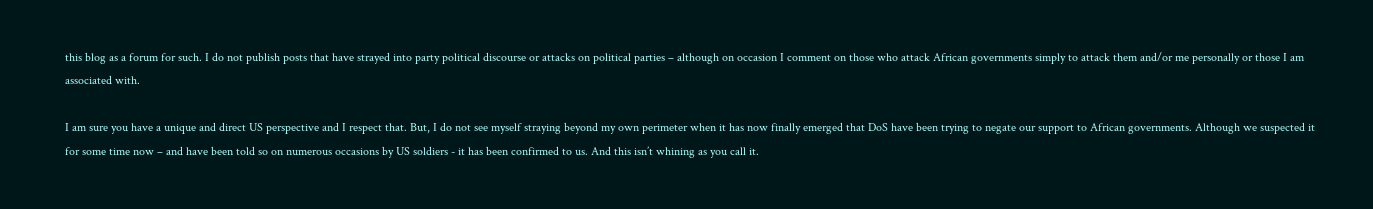this blog as a forum for such. I do not publish posts that have strayed into party political discourse or attacks on political parties – although on occasion I comment on those who attack African governments simply to attack them and/or me personally or those I am associated with.

I am sure you have a unique and direct US perspective and I respect that. But, I do not see myself straying beyond my own perimeter when it has now finally emerged that DoS have been trying to negate our support to African governments. Although we suspected it for some time now – and have been told so on numerous occasions by US soldiers - it has been confirmed to us. And this isn’t whining as you call it.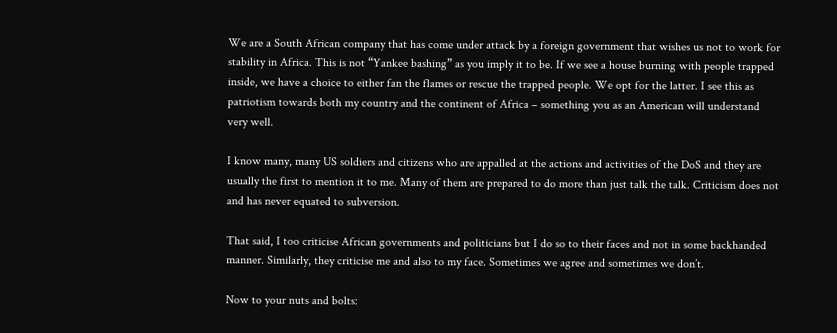We are a South African company that has come under attack by a foreign government that wishes us not to work for stability in Africa. This is not “Yankee bashing” as you imply it to be. If we see a house burning with people trapped inside, we have a choice to either fan the flames or rescue the trapped people. We opt for the latter. I see this as patriotism towards both my country and the continent of Africa – something you as an American will understand very well.

I know many, many US soldiers and citizens who are appalled at the actions and activities of the DoS and they are usually the first to mention it to me. Many of them are prepared to do more than just talk the talk. Criticism does not and has never equated to subversion.

That said, I too criticise African governments and politicians but I do so to their faces and not in some backhanded manner. Similarly, they criticise me and also to my face. Sometimes we agree and sometimes we don’t.

Now to your nuts and bolts: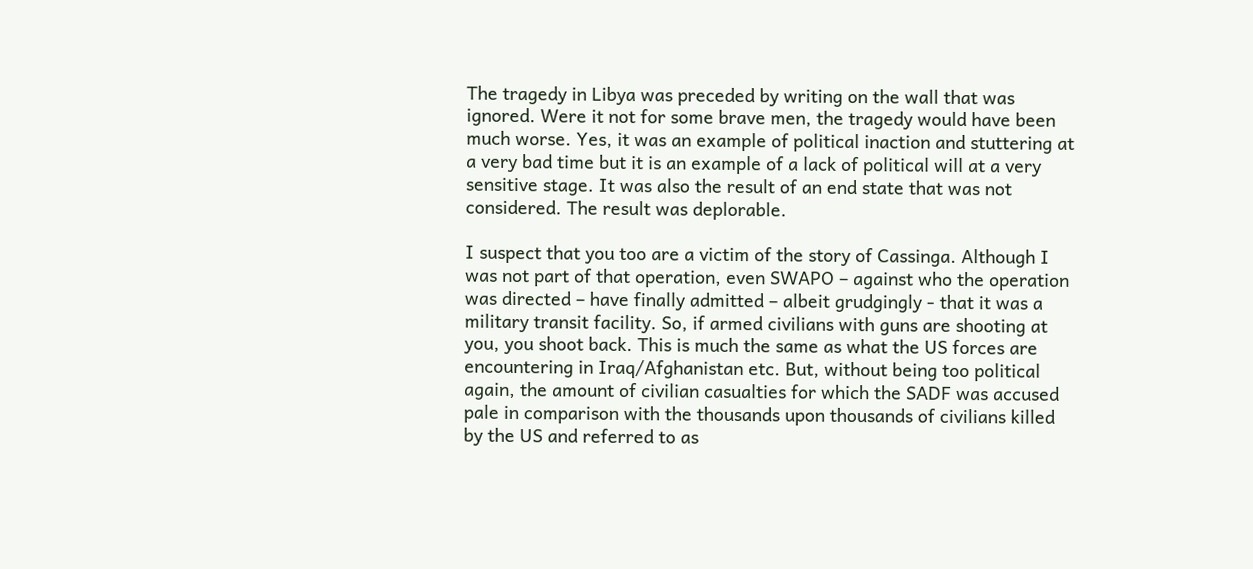The tragedy in Libya was preceded by writing on the wall that was ignored. Were it not for some brave men, the tragedy would have been much worse. Yes, it was an example of political inaction and stuttering at a very bad time but it is an example of a lack of political will at a very sensitive stage. It was also the result of an end state that was not considered. The result was deplorable.

I suspect that you too are a victim of the story of Cassinga. Although I was not part of that operation, even SWAPO – against who the operation was directed – have finally admitted – albeit grudgingly - that it was a military transit facility. So, if armed civilians with guns are shooting at you, you shoot back. This is much the same as what the US forces are encountering in Iraq/Afghanistan etc. But, without being too political again, the amount of civilian casualties for which the SADF was accused pale in comparison with the thousands upon thousands of civilians killed by the US and referred to as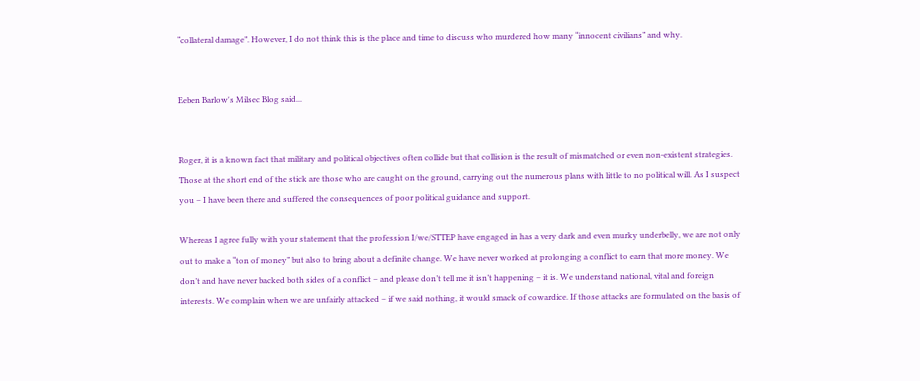“collateral damage”. However, I do not think this is the place and time to discuss who murdered how many “innocent civilians” and why.


Eeben Barlow's Milsec Blog said...


Roger, it is a known fact that military and political objectives often collide but that collision is the result of mismatched or even non-existent strategies. Those at the short end of the stick are those who are caught on the ground, carrying out the numerous plans with little to no political will. As I suspect you – I have been there and suffered the consequences of poor political guidance and support.

Whereas I agree fully with your statement that the profession I/we/STTEP have engaged in has a very dark and even murky underbelly, we are not only out to make a “ton of money” but also to bring about a definite change. We have never worked at prolonging a conflict to earn that more money. We don’t and have never backed both sides of a conflict – and please don’t tell me it isn’t happening – it is. We understand national, vital and foreign interests. We complain when we are unfairly attacked – if we said nothing, it would smack of cowardice. If those attacks are formulated on the basis of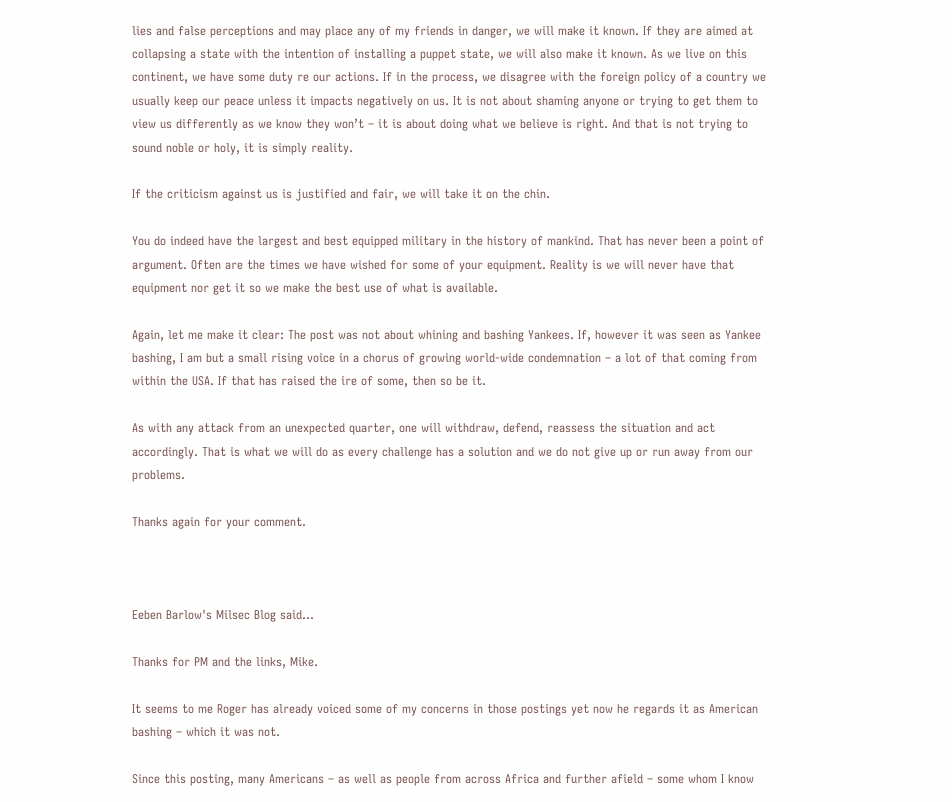lies and false perceptions and may place any of my friends in danger, we will make it known. If they are aimed at collapsing a state with the intention of installing a puppet state, we will also make it known. As we live on this continent, we have some duty re our actions. If in the process, we disagree with the foreign policy of a country we usually keep our peace unless it impacts negatively on us. It is not about shaming anyone or trying to get them to view us differently as we know they won’t – it is about doing what we believe is right. And that is not trying to sound noble or holy, it is simply reality.

If the criticism against us is justified and fair, we will take it on the chin.

You do indeed have the largest and best equipped military in the history of mankind. That has never been a point of argument. Often are the times we have wished for some of your equipment. Reality is we will never have that equipment nor get it so we make the best use of what is available.

Again, let me make it clear: The post was not about whining and bashing Yankees. If, however it was seen as Yankee bashing, I am but a small rising voice in a chorus of growing world-wide condemnation – a lot of that coming from within the USA. If that has raised the ire of some, then so be it.

As with any attack from an unexpected quarter, one will withdraw, defend, reassess the situation and act accordingly. That is what we will do as every challenge has a solution and we do not give up or run away from our problems.

Thanks again for your comment.



Eeben Barlow's Milsec Blog said...

Thanks for PM and the links, Mike.

It seems to me Roger has already voiced some of my concerns in those postings yet now he regards it as American bashing – which it was not.

Since this posting, many Americans – as well as people from across Africa and further afield – some whom I know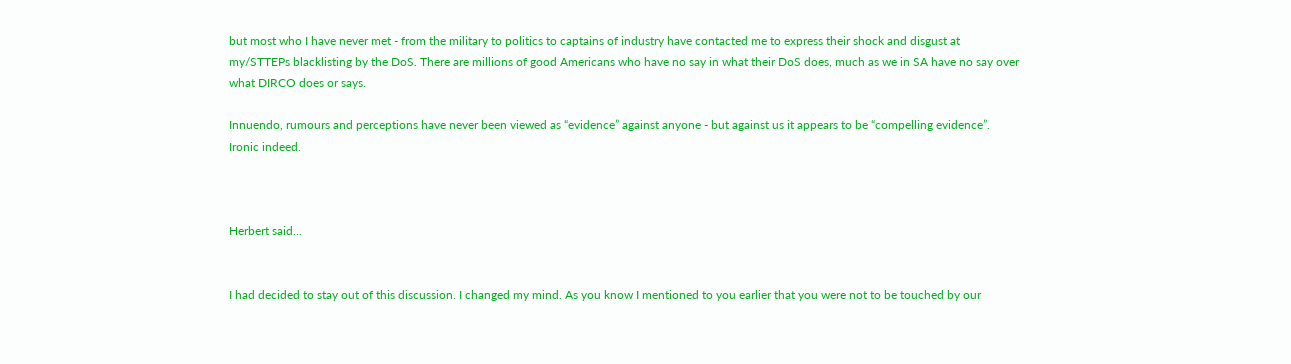but most who I have never met - from the military to politics to captains of industry have contacted me to express their shock and disgust at my/STTEPs blacklisting by the DoS. There are millions of good Americans who have no say in what their DoS does, much as we in SA have no say over what DIRCO does or says.

Innuendo, rumours and perceptions have never been viewed as “evidence” against anyone - but against us it appears to be “compelling evidence”. Ironic indeed.



Herbert said...


I had decided to stay out of this discussion. I changed my mind. As you know I mentioned to you earlier that you were not to be touched by our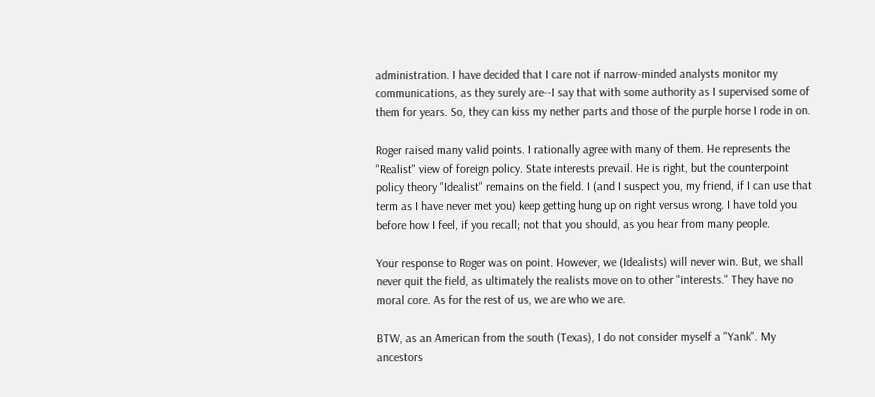administration. I have decided that I care not if narrow-minded analysts monitor my communications, as they surely are--I say that with some authority as I supervised some of them for years. So, they can kiss my nether parts and those of the purple horse I rode in on.

Roger raised many valid points. I rationally agree with many of them. He represents the "Realist" view of foreign policy. State interests prevail. He is right, but the counterpoint policy theory "Idealist" remains on the field. I (and I suspect you, my friend, if I can use that term as I have never met you) keep getting hung up on right versus wrong. I have told you before how I feel, if you recall; not that you should, as you hear from many people.

Your response to Roger was on point. However, we (Idealists) will never win. But, we shall never quit the field, as ultimately the realists move on to other "interests." They have no moral core. As for the rest of us, we are who we are.

BTW, as an American from the south (Texas), I do not consider myself a "Yank". My ancestors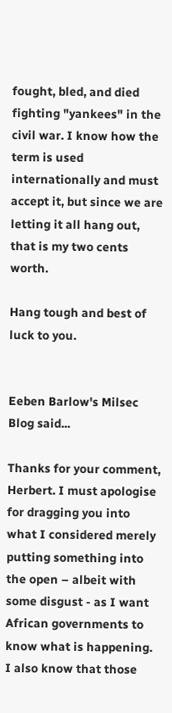fought, bled, and died fighting "yankees" in the civil war. I know how the term is used internationally and must accept it, but since we are letting it all hang out, that is my two cents worth.

Hang tough and best of luck to you.


Eeben Barlow's Milsec Blog said...

Thanks for your comment, Herbert. I must apologise for dragging you into what I considered merely putting something into the open – albeit with some disgust - as I want African governments to know what is happening. I also know that those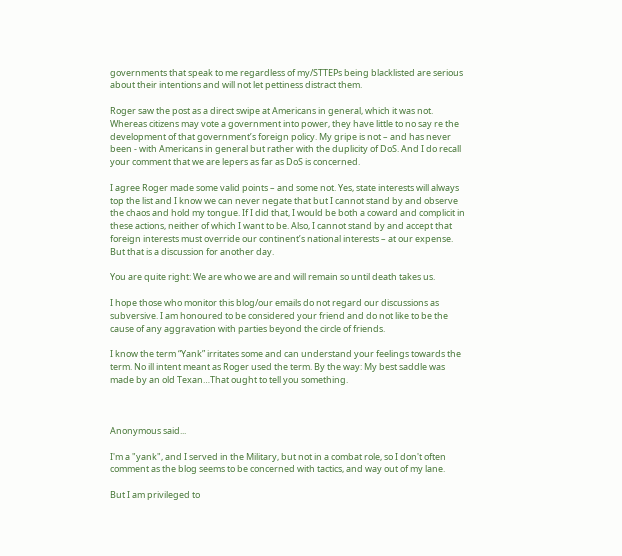governments that speak to me regardless of my/STTEPs being blacklisted are serious about their intentions and will not let pettiness distract them.

Roger saw the post as a direct swipe at Americans in general, which it was not. Whereas citizens may vote a government into power, they have little to no say re the development of that government’s foreign policy. My gripe is not – and has never been - with Americans in general but rather with the duplicity of DoS. And I do recall your comment that we are lepers as far as DoS is concerned.

I agree Roger made some valid points – and some not. Yes, state interests will always top the list and I know we can never negate that but I cannot stand by and observe the chaos and hold my tongue. If I did that, I would be both a coward and complicit in these actions, neither of which I want to be. Also, I cannot stand by and accept that foreign interests must override our continent’s national interests – at our expense. But that is a discussion for another day.

You are quite right: We are who we are and will remain so until death takes us.

I hope those who monitor this blog/our emails do not regard our discussions as subversive. I am honoured to be considered your friend and do not like to be the cause of any aggravation with parties beyond the circle of friends.

I know the term “Yank” irritates some and can understand your feelings towards the term. No ill intent meant as Roger used the term. By the way: My best saddle was made by an old Texan…That ought to tell you something.



Anonymous said...

I'm a "yank", and I served in the Military, but not in a combat role, so I don't often comment as the blog seems to be concerned with tactics, and way out of my lane.

But I am privileged to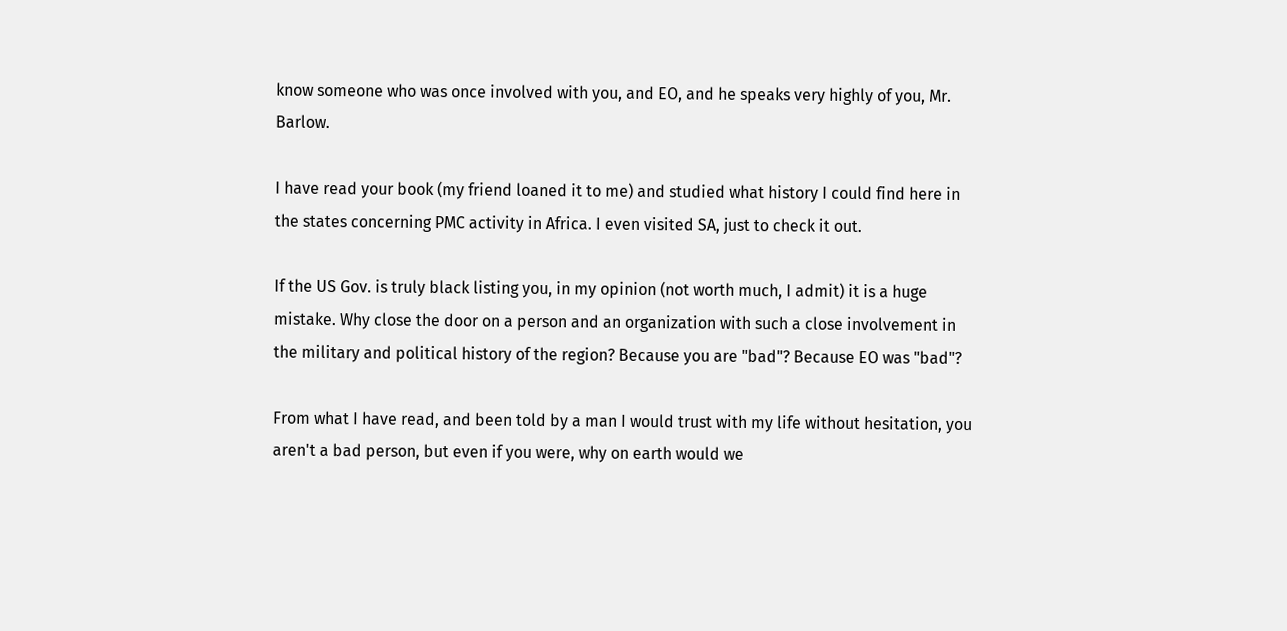know someone who was once involved with you, and EO, and he speaks very highly of you, Mr. Barlow.

I have read your book (my friend loaned it to me) and studied what history I could find here in the states concerning PMC activity in Africa. I even visited SA, just to check it out.

If the US Gov. is truly black listing you, in my opinion (not worth much, I admit) it is a huge mistake. Why close the door on a person and an organization with such a close involvement in the military and political history of the region? Because you are "bad"? Because EO was "bad"?

From what I have read, and been told by a man I would trust with my life without hesitation, you aren't a bad person, but even if you were, why on earth would we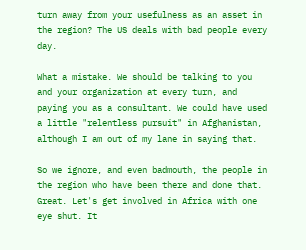turn away from your usefulness as an asset in the region? The US deals with bad people every day.

What a mistake. We should be talking to you and your organization at every turn, and paying you as a consultant. We could have used a little "relentless pursuit" in Afghanistan, although I am out of my lane in saying that.

So we ignore, and even badmouth, the people in the region who have been there and done that. Great. Let's get involved in Africa with one eye shut. It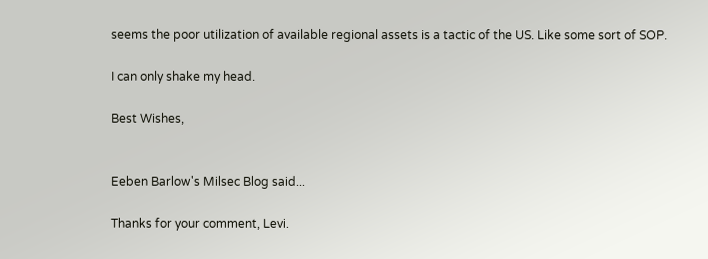seems the poor utilization of available regional assets is a tactic of the US. Like some sort of SOP.

I can only shake my head.

Best Wishes,


Eeben Barlow's Milsec Blog said...

Thanks for your comment, Levi.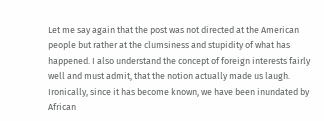Let me say again that the post was not directed at the American people but rather at the clumsiness and stupidity of what has happened. I also understand the concept of foreign interests fairly well and must admit, that the notion actually made us laugh. Ironically, since it has become known, we have been inundated by African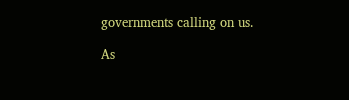governments calling on us.

As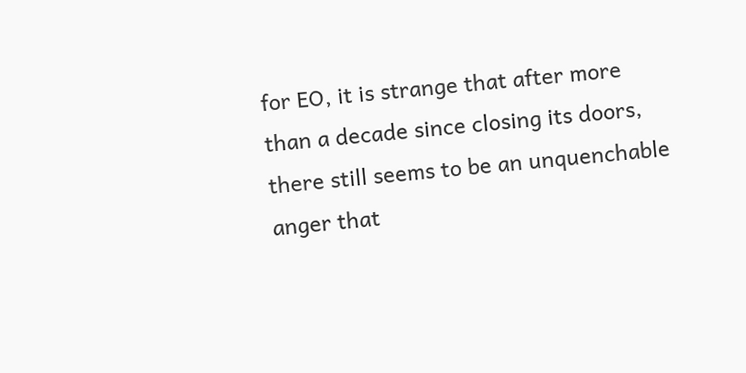for EO, it is strange that after more than a decade since closing its doors, there still seems to be an unquenchable anger that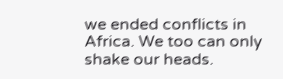we ended conflicts in Africa. We too can only shake our heads.